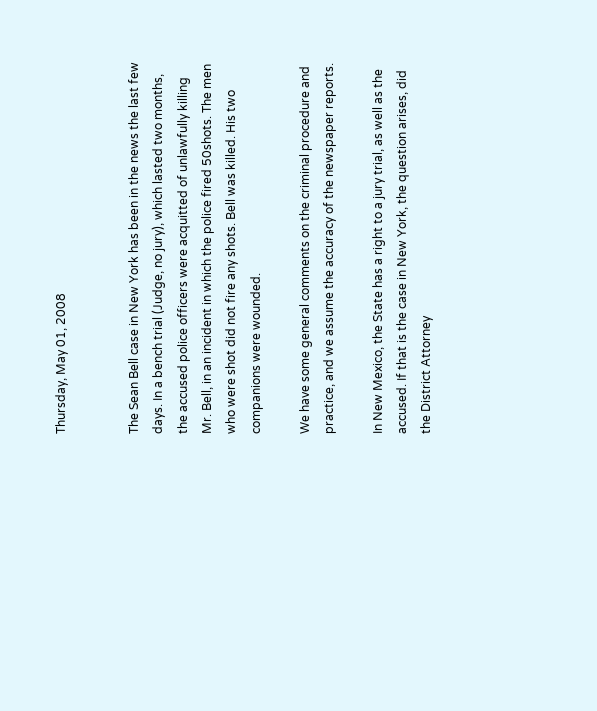Thursday, May 01, 2008


The Sean Bell case in New York has been in the news the last few days. In a bench trial (Judge, no jury), which lasted two months, the accused police officers were acquitted of unlawfully killing Mr. Bell, in an incident in which the police fired 50shots. The men who were shot did not fire any shots. Bell was killed. His two companions were wounded.

We have some general comments on the criminal procedure and practice, and we assume the accuracy of the newspaper reports.

In New Mexico, the State has a right to a jury trial, as well as the accused. If that is the case in New York, the question arises, did the District Attorney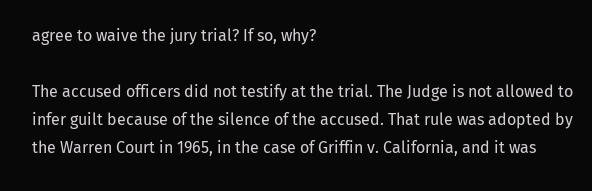agree to waive the jury trial? If so, why?

The accused officers did not testify at the trial. The Judge is not allowed to infer guilt because of the silence of the accused. That rule was adopted by the Warren Court in 1965, in the case of Griffin v. California, and it was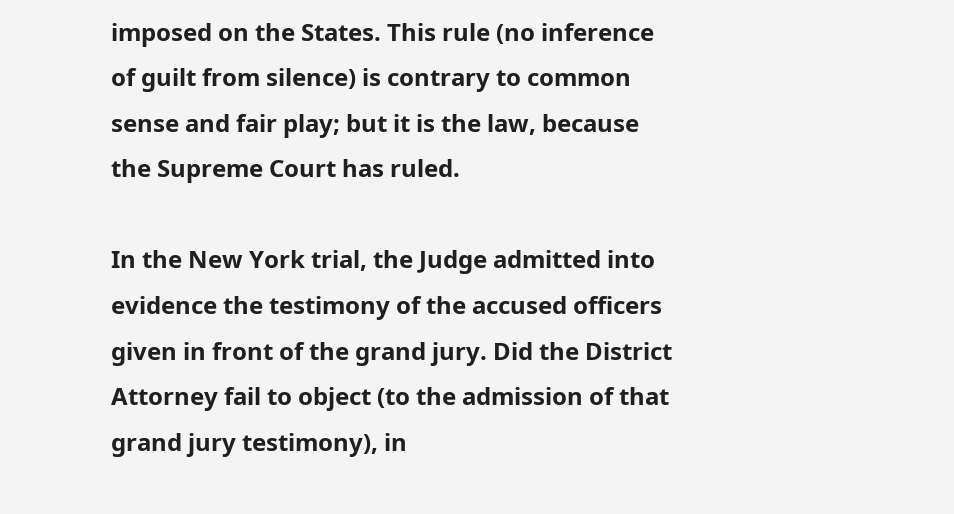imposed on the States. This rule (no inference of guilt from silence) is contrary to common sense and fair play; but it is the law, because the Supreme Court has ruled.

In the New York trial, the Judge admitted into evidence the testimony of the accused officers given in front of the grand jury. Did the District Attorney fail to object (to the admission of that grand jury testimony), in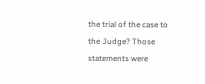the trial of the case to the Judge? Those statements were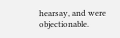hearsay, and were objectionable.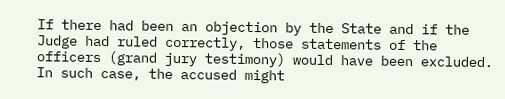If there had been an objection by the State and if the Judge had ruled correctly, those statements of the officers (grand jury testimony) would have been excluded. In such case, the accused might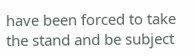have been forced to take the stand and be subject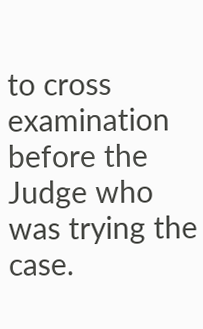to cross examination before the Judge who was trying the case.